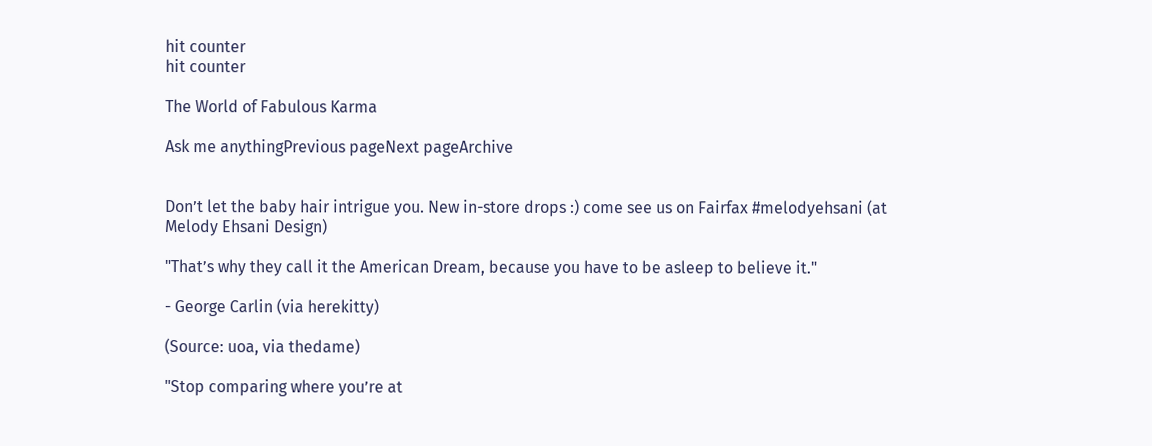hit counter
hit counter

The World of Fabulous Karma

Ask me anythingPrevious pageNext pageArchive


Don’t let the baby hair intrigue you. New in-store drops :) come see us on Fairfax #melodyehsani (at Melody Ehsani Design)

"That’s why they call it the American Dream, because you have to be asleep to believe it."

- George Carlin (via herekitty)

(Source: uoa, via thedame)

"Stop comparing where you’re at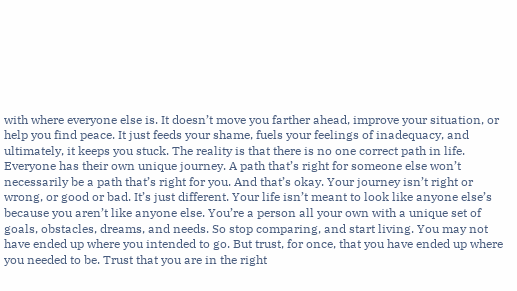with where everyone else is. It doesn’t move you farther ahead, improve your situation, or help you find peace. It just feeds your shame, fuels your feelings of inadequacy, and ultimately, it keeps you stuck. The reality is that there is no one correct path in life. Everyone has their own unique journey. A path that’s right for someone else won’t necessarily be a path that’s right for you. And that’s okay. Your journey isn’t right or wrong, or good or bad. It’s just different. Your life isn’t meant to look like anyone else’s because you aren’t like anyone else. You’re a person all your own with a unique set of goals, obstacles, dreams, and needs. So stop comparing, and start living. You may not have ended up where you intended to go. But trust, for once, that you have ended up where you needed to be. Trust that you are in the right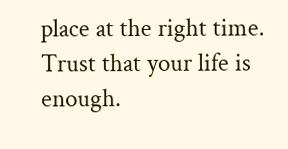place at the right time. Trust that your life is enough.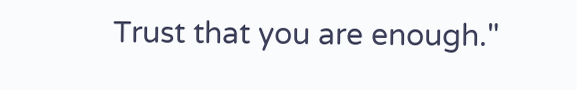Trust that you are enough."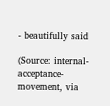- beautifully said

(Source: internal-acceptance-movement, via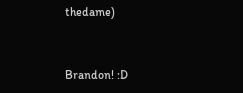thedame)


Brandon! :D